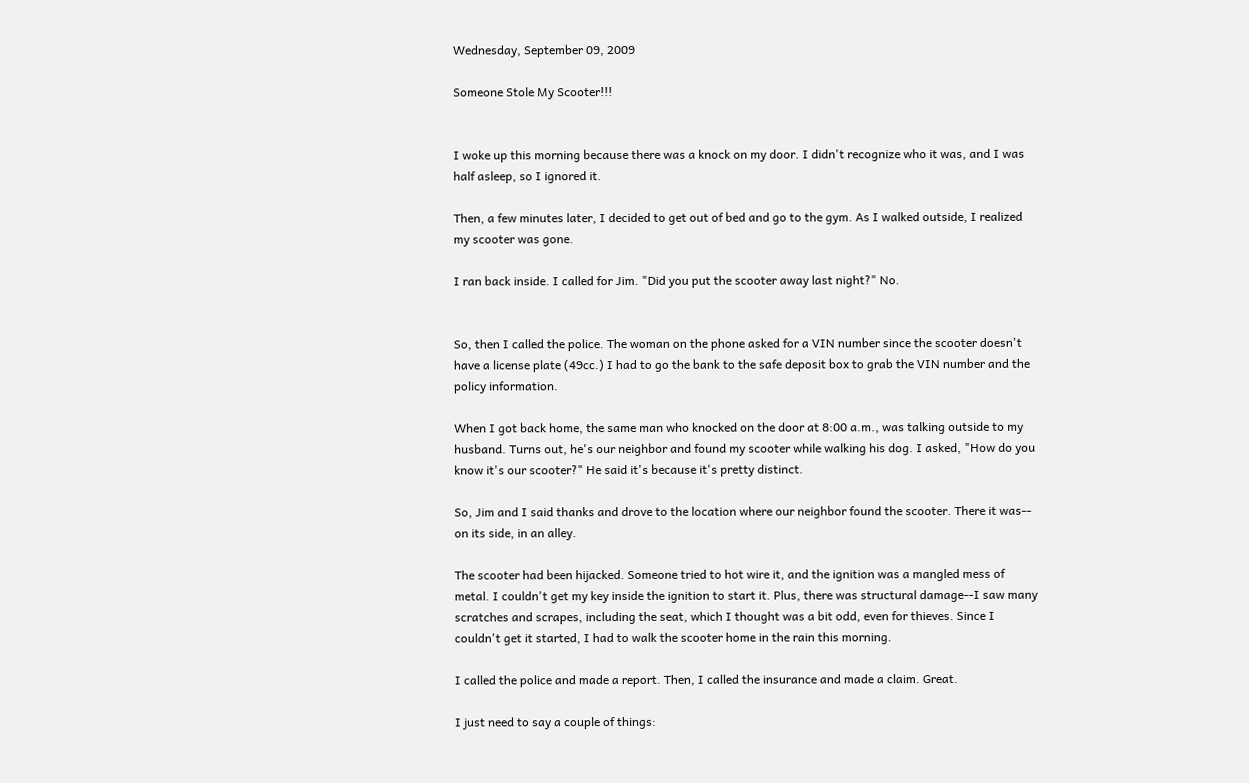Wednesday, September 09, 2009

Someone Stole My Scooter!!!


I woke up this morning because there was a knock on my door. I didn't recognize who it was, and I was half asleep, so I ignored it.

Then, a few minutes later, I decided to get out of bed and go to the gym. As I walked outside, I realized my scooter was gone.

I ran back inside. I called for Jim. "Did you put the scooter away last night?" No.


So, then I called the police. The woman on the phone asked for a VIN number since the scooter doesn't have a license plate (49cc.) I had to go the bank to the safe deposit box to grab the VIN number and the policy information.

When I got back home, the same man who knocked on the door at 8:00 a.m., was talking outside to my husband. Turns out, he's our neighbor and found my scooter while walking his dog. I asked, "How do you know it's our scooter?" He said it's because it's pretty distinct.

So, Jim and I said thanks and drove to the location where our neighbor found the scooter. There it was-- on its side, in an alley.

The scooter had been hijacked. Someone tried to hot wire it, and the ignition was a mangled mess of metal. I couldn't get my key inside the ignition to start it. Plus, there was structural damage--I saw many scratches and scrapes, including the seat, which I thought was a bit odd, even for thieves. Since I couldn't get it started, I had to walk the scooter home in the rain this morning.

I called the police and made a report. Then, I called the insurance and made a claim. Great.

I just need to say a couple of things: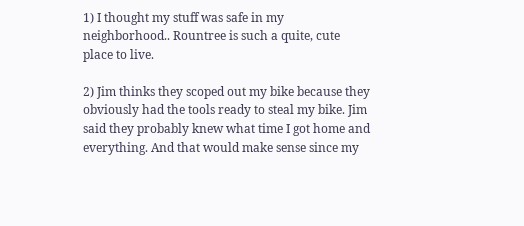1) I thought my stuff was safe in my neighborhood.. Rountree is such a quite, cute place to live.

2) Jim thinks they scoped out my bike because they obviously had the tools ready to steal my bike. Jim said they probably knew what time I got home and everything. And that would make sense since my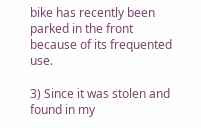bike has recently been parked in the front because of its frequented use.

3) Since it was stolen and found in my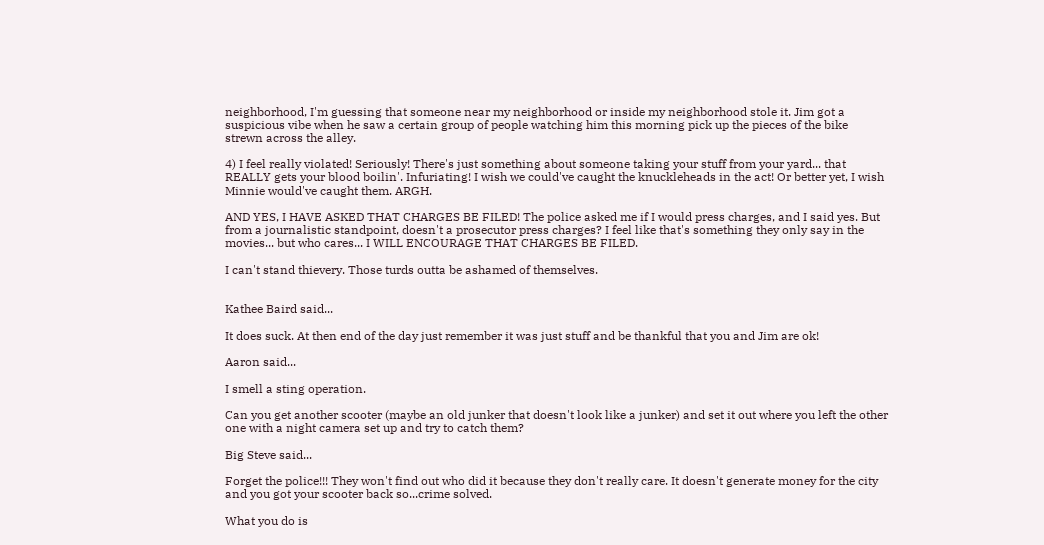neighborhood, I'm guessing that someone near my neighborhood or inside my neighborhood stole it. Jim got a suspicious vibe when he saw a certain group of people watching him this morning pick up the pieces of the bike strewn across the alley.

4) I feel really violated! Seriously! There's just something about someone taking your stuff from your yard... that REALLY gets your blood boilin'. Infuriating! I wish we could've caught the knuckleheads in the act! Or better yet, I wish Minnie would've caught them. ARGH.

AND YES, I HAVE ASKED THAT CHARGES BE FILED! The police asked me if I would press charges, and I said yes. But from a journalistic standpoint, doesn't a prosecutor press charges? I feel like that's something they only say in the movies... but who cares... I WILL ENCOURAGE THAT CHARGES BE FILED.

I can't stand thievery. Those turds outta be ashamed of themselves.


Kathee Baird said...

It does suck. At then end of the day just remember it was just stuff and be thankful that you and Jim are ok!

Aaron said...

I smell a sting operation.

Can you get another scooter (maybe an old junker that doesn't look like a junker) and set it out where you left the other one with a night camera set up and try to catch them?

Big Steve said...

Forget the police!!! They won't find out who did it because they don't really care. It doesn't generate money for the city and you got your scooter back so...crime solved.

What you do is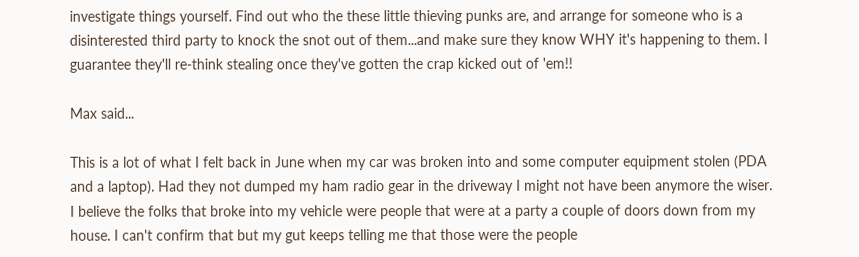investigate things yourself. Find out who the these little thieving punks are, and arrange for someone who is a disinterested third party to knock the snot out of them...and make sure they know WHY it's happening to them. I guarantee they'll re-think stealing once they've gotten the crap kicked out of 'em!!

Max said...

This is a lot of what I felt back in June when my car was broken into and some computer equipment stolen (PDA and a laptop). Had they not dumped my ham radio gear in the driveway I might not have been anymore the wiser. I believe the folks that broke into my vehicle were people that were at a party a couple of doors down from my house. I can't confirm that but my gut keeps telling me that those were the people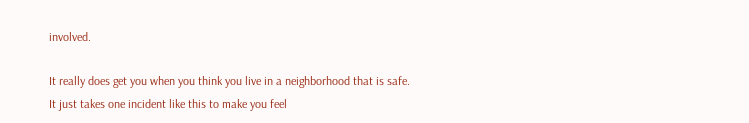involved.

It really does get you when you think you live in a neighborhood that is safe. It just takes one incident like this to make you feel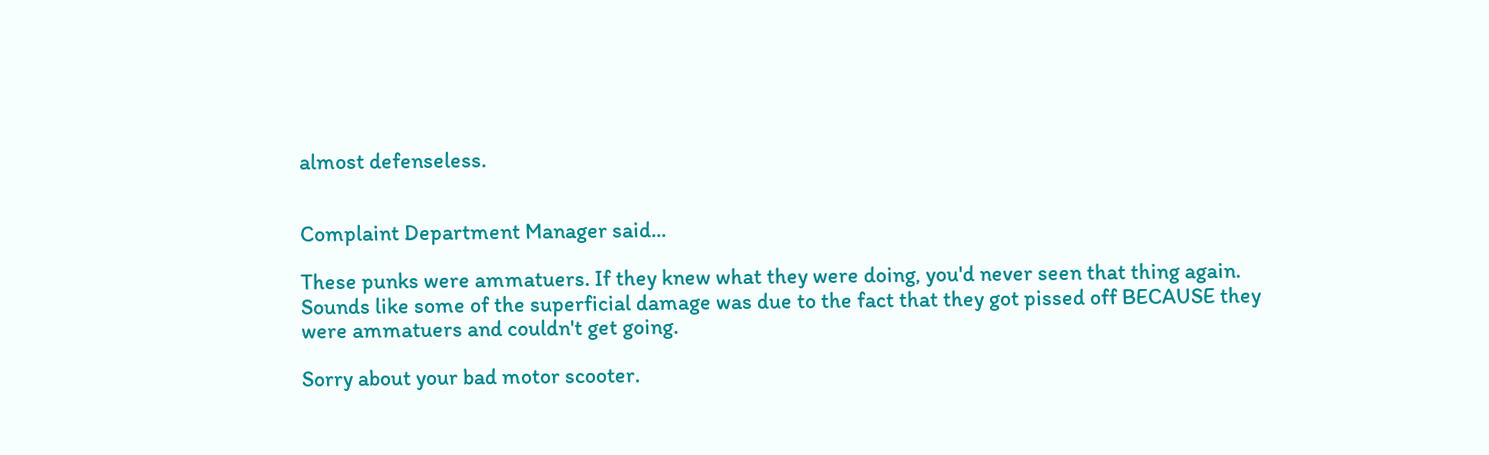almost defenseless.


Complaint Department Manager said...

These punks were ammatuers. If they knew what they were doing, you'd never seen that thing again. Sounds like some of the superficial damage was due to the fact that they got pissed off BECAUSE they were ammatuers and couldn't get going.

Sorry about your bad motor scooter.